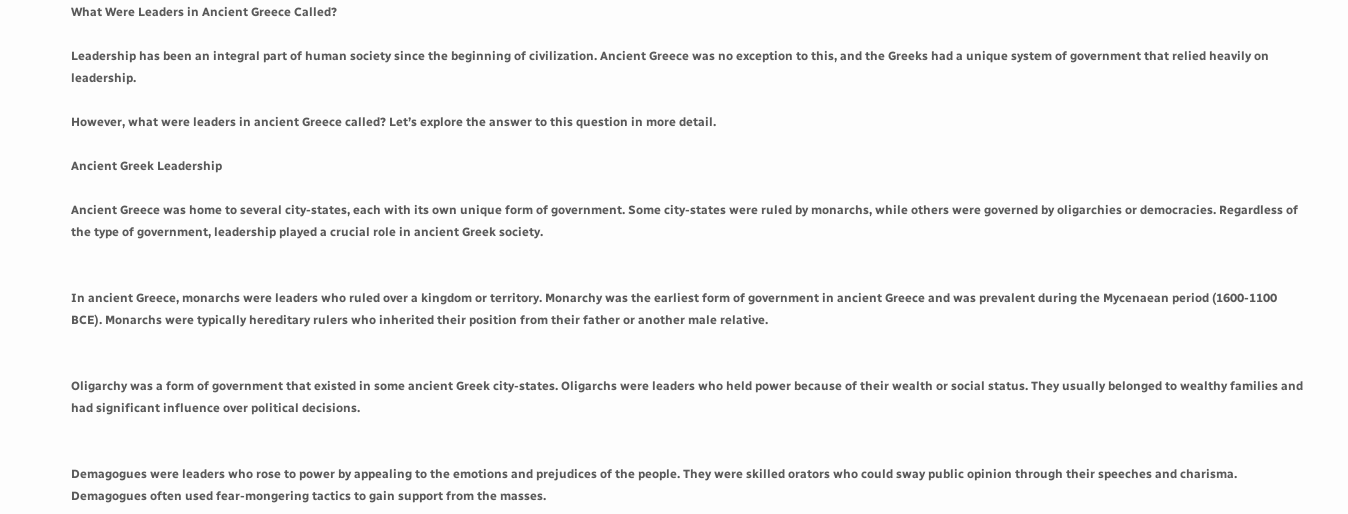What Were Leaders in Ancient Greece Called?

Leadership has been an integral part of human society since the beginning of civilization. Ancient Greece was no exception to this, and the Greeks had a unique system of government that relied heavily on leadership.

However, what were leaders in ancient Greece called? Let’s explore the answer to this question in more detail.

Ancient Greek Leadership

Ancient Greece was home to several city-states, each with its own unique form of government. Some city-states were ruled by monarchs, while others were governed by oligarchies or democracies. Regardless of the type of government, leadership played a crucial role in ancient Greek society.


In ancient Greece, monarchs were leaders who ruled over a kingdom or territory. Monarchy was the earliest form of government in ancient Greece and was prevalent during the Mycenaean period (1600-1100 BCE). Monarchs were typically hereditary rulers who inherited their position from their father or another male relative.


Oligarchy was a form of government that existed in some ancient Greek city-states. Oligarchs were leaders who held power because of their wealth or social status. They usually belonged to wealthy families and had significant influence over political decisions.


Demagogues were leaders who rose to power by appealing to the emotions and prejudices of the people. They were skilled orators who could sway public opinion through their speeches and charisma. Demagogues often used fear-mongering tactics to gain support from the masses.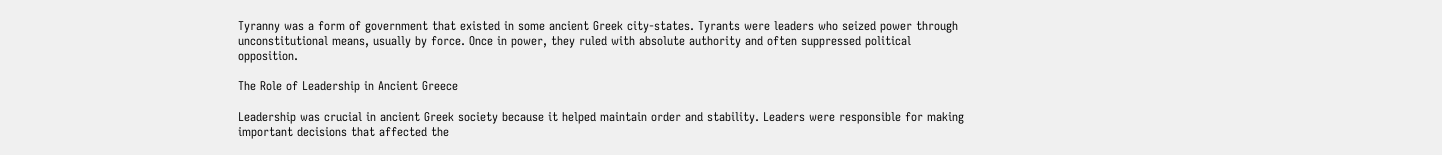Tyranny was a form of government that existed in some ancient Greek city-states. Tyrants were leaders who seized power through unconstitutional means, usually by force. Once in power, they ruled with absolute authority and often suppressed political opposition.

The Role of Leadership in Ancient Greece

Leadership was crucial in ancient Greek society because it helped maintain order and stability. Leaders were responsible for making important decisions that affected the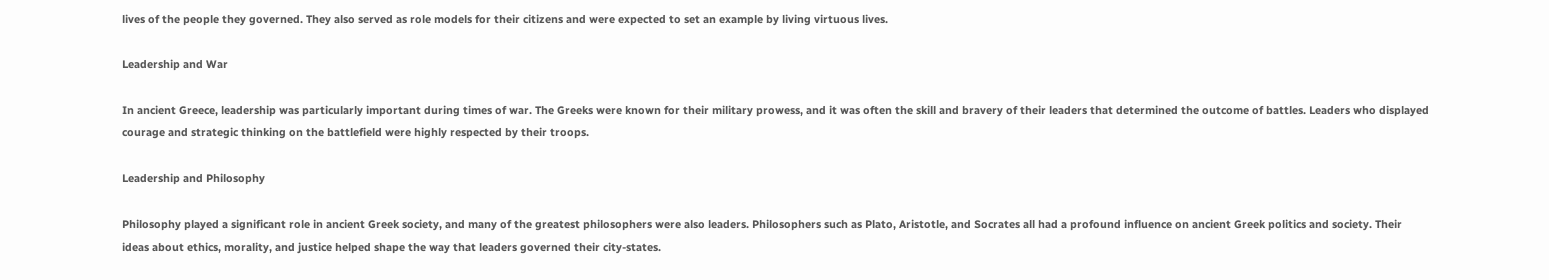lives of the people they governed. They also served as role models for their citizens and were expected to set an example by living virtuous lives.

Leadership and War

In ancient Greece, leadership was particularly important during times of war. The Greeks were known for their military prowess, and it was often the skill and bravery of their leaders that determined the outcome of battles. Leaders who displayed courage and strategic thinking on the battlefield were highly respected by their troops.

Leadership and Philosophy

Philosophy played a significant role in ancient Greek society, and many of the greatest philosophers were also leaders. Philosophers such as Plato, Aristotle, and Socrates all had a profound influence on ancient Greek politics and society. Their ideas about ethics, morality, and justice helped shape the way that leaders governed their city-states.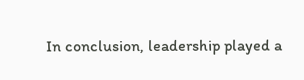In conclusion, leadership played a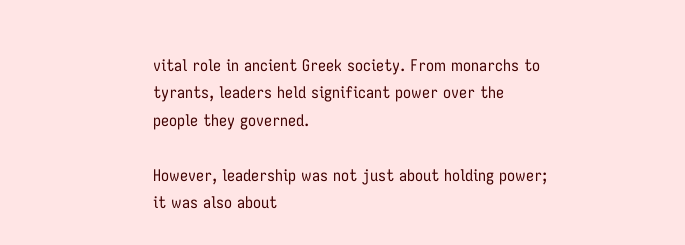vital role in ancient Greek society. From monarchs to tyrants, leaders held significant power over the people they governed.

However, leadership was not just about holding power; it was also about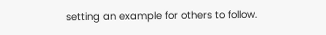setting an example for others to follow.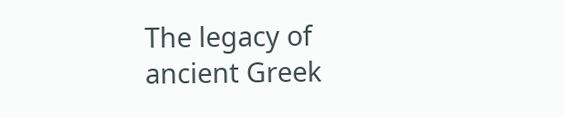The legacy of ancient Greek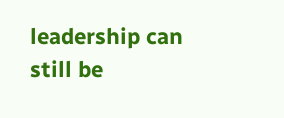leadership can still be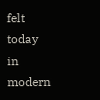felt today in modern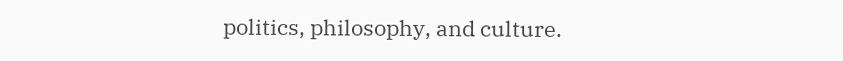politics, philosophy, and culture.